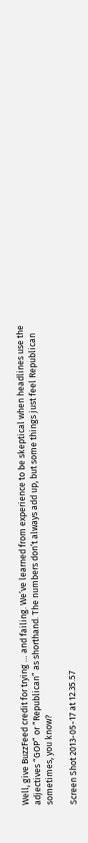Well, give BuzzFeed credit for trying … and failing. We’ve learned from experience to be skeptical when headlines use the adjectives “GOP” or “Republican” as shorthand. The numbers don’t always add up, but some things just feel Republican sometimes, you know?

Screen Shot 2013-05-17 at 12.35.57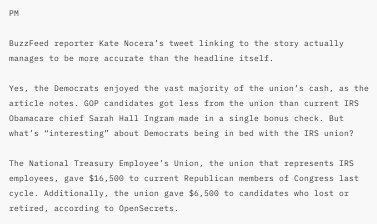PM

BuzzFeed reporter Kate Nocera’s tweet linking to the story actually manages to be more accurate than the headline itself.

Yes, the Democrats enjoyed the vast majority of the union’s cash, as the article notes. GOP candidates got less from the union than current IRS Obamacare chief Sarah Hall Ingram made in a single bonus check. But what’s “interesting” about Democrats being in bed with the IRS union?

The National Treasury Employee’s Union, the union that represents IRS employees, gave $16,500 to current Republican members of Congress last cycle. Additionally, the union gave $6,500 to candidates who lost or retired, according to OpenSecrets.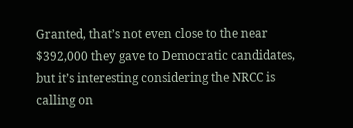Granted, that’s not even close to the near $392,000 they gave to Democratic candidates, but it’s interesting considering the NRCC is calling on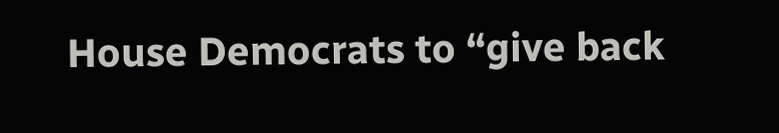House Democrats to “give back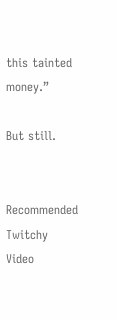this tainted money.”

But still.


Recommended Twitchy Video